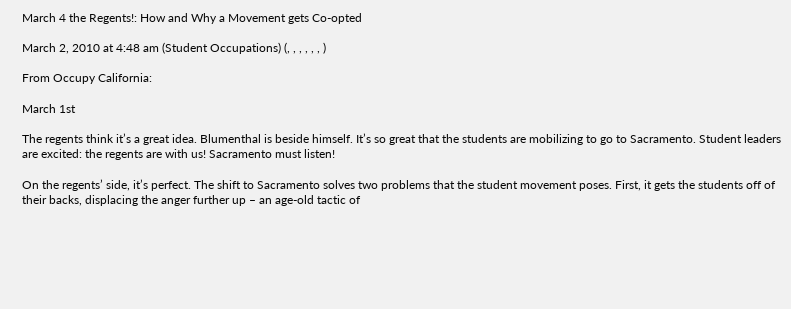March 4 the Regents!: How and Why a Movement gets Co-opted

March 2, 2010 at 4:48 am (Student Occupations) (, , , , , , )

From Occupy California:

March 1st

The regents think it’s a great idea. Blumenthal is beside himself. It’s so great that the students are mobilizing to go to Sacramento. Student leaders are excited: the regents are with us! Sacramento must listen!

On the regents’ side, it’s perfect. The shift to Sacramento solves two problems that the student movement poses. First, it gets the students off of their backs, displacing the anger further up – an age-old tactic of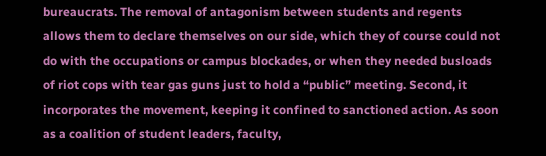bureaucrats. The removal of antagonism between students and regents allows them to declare themselves on our side, which they of course could not do with the occupations or campus blockades, or when they needed busloads of riot cops with tear gas guns just to hold a “public” meeting. Second, it incorporates the movement, keeping it confined to sanctioned action. As soon as a coalition of student leaders, faculty,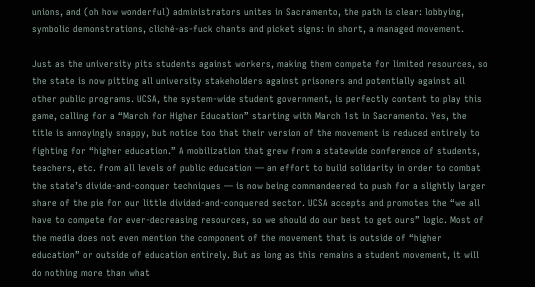unions, and (oh how wonderful) administrators unites in Sacramento, the path is clear: lobbying, symbolic demonstrations, cliché-as-fuck chants and picket signs: in short, a managed movement.

Just as the university pits students against workers, making them compete for limited resources, so the state is now pitting all university stakeholders against prisoners and potentially against all other public programs. UCSA, the system-wide student government, is perfectly content to play this game, calling for a “March for Higher Education” starting with March 1st in Sacramento. Yes, the title is annoyingly snappy, but notice too that their version of the movement is reduced entirely to fighting for “higher education.” A mobilization that grew from a statewide conference of students, teachers, etc. from all levels of public education — an effort to build solidarity in order to combat the state’s divide-and-conquer techniques — is now being commandeered to push for a slightly larger share of the pie for our little divided-and-conquered sector. UCSA accepts and promotes the “we all have to compete for ever-decreasing resources, so we should do our best to get ours” logic. Most of the media does not even mention the component of the movement that is outside of “higher education” or outside of education entirely. But as long as this remains a student movement, it will do nothing more than what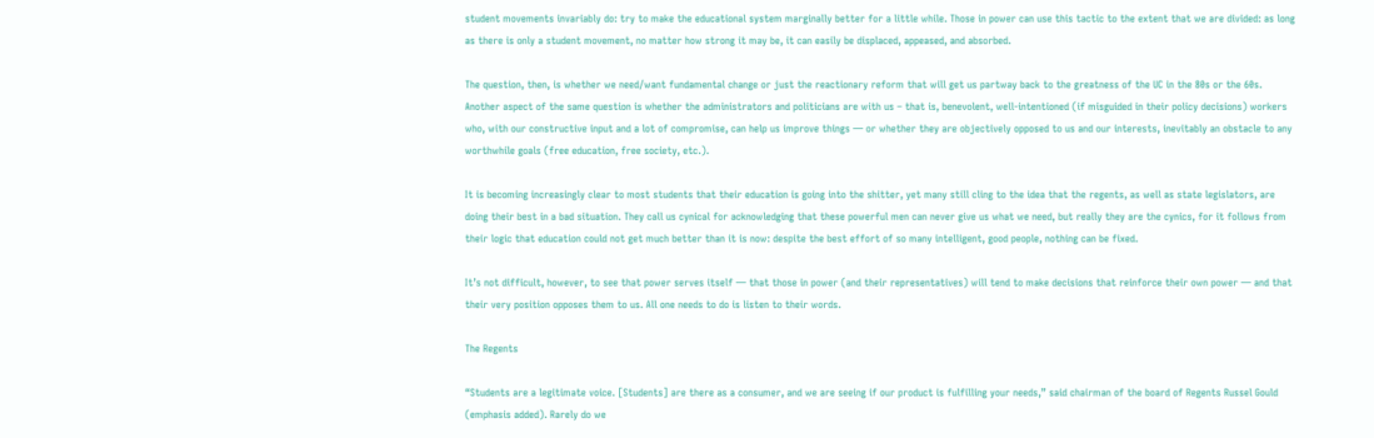student movements invariably do: try to make the educational system marginally better for a little while. Those in power can use this tactic to the extent that we are divided: as long as there is only a student movement, no matter how strong it may be, it can easily be displaced, appeased, and absorbed.

The question, then, is whether we need/want fundamental change or just the reactionary reform that will get us partway back to the greatness of the UC in the 80s or the 60s. Another aspect of the same question is whether the administrators and politicians are with us – that is, benevolent, well-intentioned (if misguided in their policy decisions) workers who, with our constructive input and a lot of compromise, can help us improve things — or whether they are objectively opposed to us and our interests, inevitably an obstacle to any worthwhile goals (free education, free society, etc.).

It is becoming increasingly clear to most students that their education is going into the shitter, yet many still cling to the idea that the regents, as well as state legislators, are doing their best in a bad situation. They call us cynical for acknowledging that these powerful men can never give us what we need, but really they are the cynics, for it follows from their logic that education could not get much better than it is now: despite the best effort of so many intelligent, good people, nothing can be fixed.

It’s not difficult, however, to see that power serves itself — that those in power (and their representatives) will tend to make decisions that reinforce their own power — and that their very position opposes them to us. All one needs to do is listen to their words.

The Regents

“Students are a legitimate voice. [Students] are there as a consumer, and we are seeing if our product is fulfilling your needs,” said chairman of the board of Regents Russel Gould (emphasis added). Rarely do we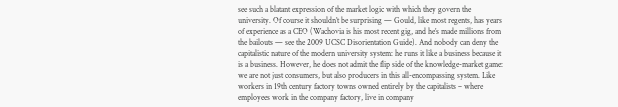see such a blatant expression of the market logic with which they govern the university. Of course it shouldn’t be surprising — Gould, like most regents, has years of experience as a CEO (Wachovia is his most recent gig, and he’s made millions from the bailouts — see the 2009 UCSC Disorientation Guide). And nobody can deny the capitalistic nature of the modern university system: he runs it like a business because it is a business. However, he does not admit the flip side of the knowledge-market game: we are not just consumers, but also producers in this all-encompassing system. Like workers in 19th century factory towns owned entirely by the capitalists – where employees work in the company factory, live in company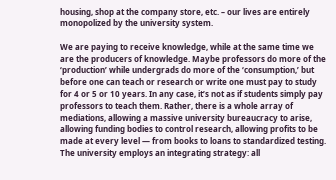housing, shop at the company store, etc. – our lives are entirely monopolized by the university system.

We are paying to receive knowledge, while at the same time we are the producers of knowledge. Maybe professors do more of the ‘production’ while undergrads do more of the ‘consumption,’ but before one can teach or research or write one must pay to study for 4 or 5 or 10 years. In any case, it’s not as if students simply pay professors to teach them. Rather, there is a whole array of mediations, allowing a massive university bureaucracy to arise, allowing funding bodies to control research, allowing profits to be made at every level — from books to loans to standardized testing. The university employs an integrating strategy: all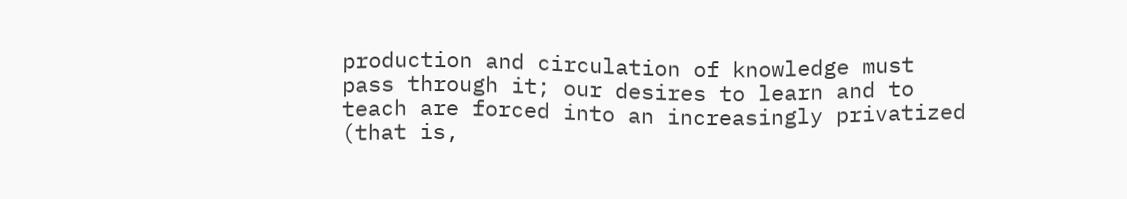production and circulation of knowledge must pass through it; our desires to learn and to teach are forced into an increasingly privatized (that is,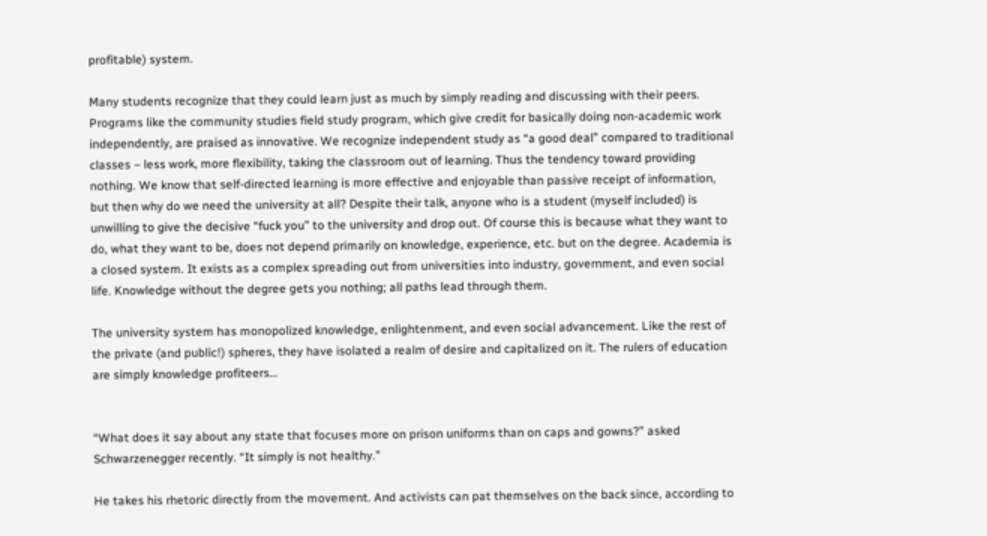profitable) system.

Many students recognize that they could learn just as much by simply reading and discussing with their peers. Programs like the community studies field study program, which give credit for basically doing non-academic work independently, are praised as innovative. We recognize independent study as “a good deal” compared to traditional classes – less work, more flexibility, taking the classroom out of learning. Thus the tendency toward providing nothing. We know that self-directed learning is more effective and enjoyable than passive receipt of information, but then why do we need the university at all? Despite their talk, anyone who is a student (myself included) is unwilling to give the decisive “fuck you” to the university and drop out. Of course this is because what they want to do, what they want to be, does not depend primarily on knowledge, experience, etc. but on the degree. Academia is a closed system. It exists as a complex spreading out from universities into industry, government, and even social life. Knowledge without the degree gets you nothing; all paths lead through them.

The university system has monopolized knowledge, enlightenment, and even social advancement. Like the rest of the private (and public!) spheres, they have isolated a realm of desire and capitalized on it. The rulers of education are simply knowledge profiteers…


“What does it say about any state that focuses more on prison uniforms than on caps and gowns?” asked Schwarzenegger recently. “It simply is not healthy.”

He takes his rhetoric directly from the movement. And activists can pat themselves on the back since, according to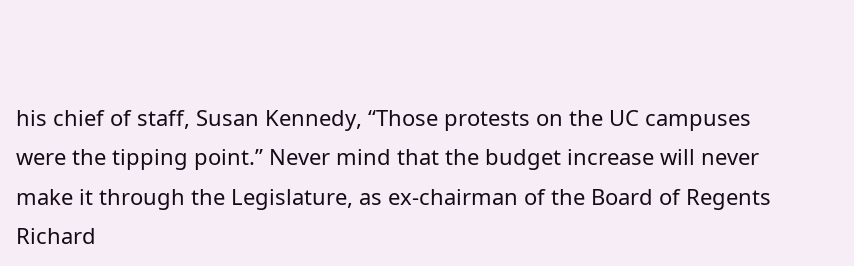his chief of staff, Susan Kennedy, “Those protests on the UC campuses were the tipping point.” Never mind that the budget increase will never make it through the Legislature, as ex-chairman of the Board of Regents Richard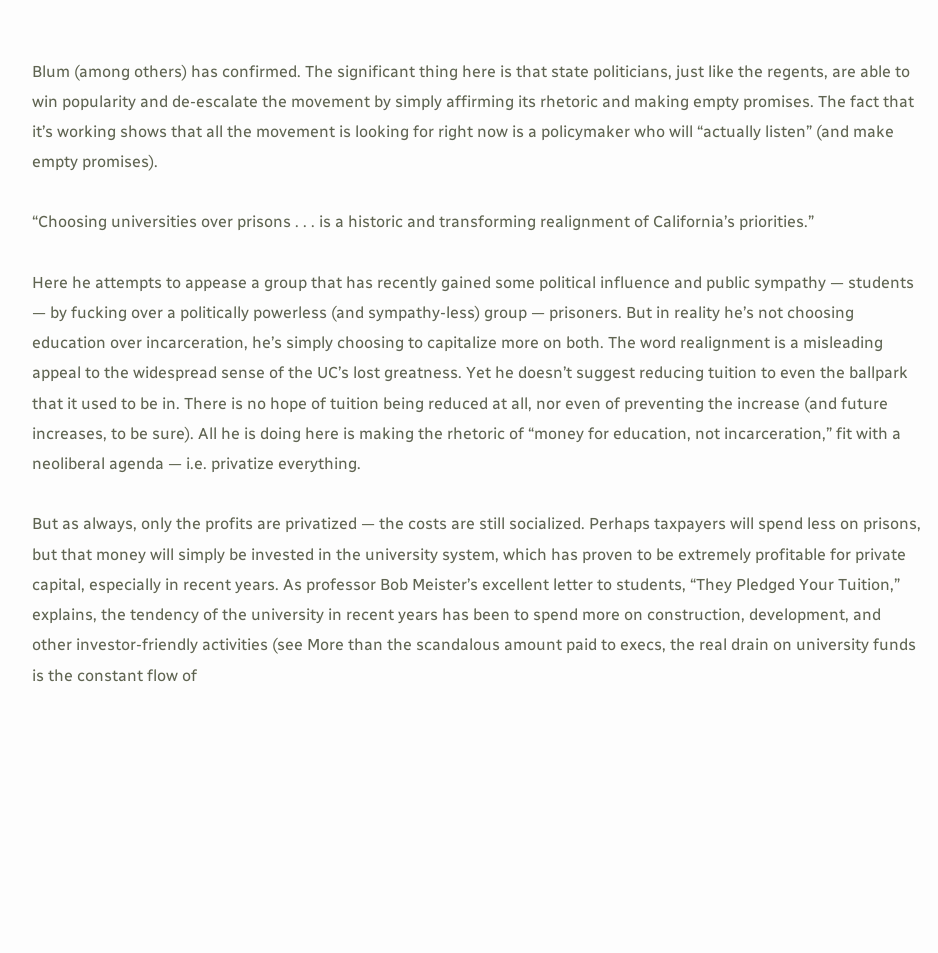Blum (among others) has confirmed. The significant thing here is that state politicians, just like the regents, are able to win popularity and de-escalate the movement by simply affirming its rhetoric and making empty promises. The fact that it’s working shows that all the movement is looking for right now is a policymaker who will “actually listen” (and make empty promises).

“Choosing universities over prisons . . . is a historic and transforming realignment of California’s priorities.”

Here he attempts to appease a group that has recently gained some political influence and public sympathy — students — by fucking over a politically powerless (and sympathy-less) group — prisoners. But in reality he’s not choosing education over incarceration, he’s simply choosing to capitalize more on both. The word realignment is a misleading appeal to the widespread sense of the UC’s lost greatness. Yet he doesn’t suggest reducing tuition to even the ballpark that it used to be in. There is no hope of tuition being reduced at all, nor even of preventing the increase (and future increases, to be sure). All he is doing here is making the rhetoric of “money for education, not incarceration,” fit with a neoliberal agenda — i.e. privatize everything.

But as always, only the profits are privatized — the costs are still socialized. Perhaps taxpayers will spend less on prisons, but that money will simply be invested in the university system, which has proven to be extremely profitable for private capital, especially in recent years. As professor Bob Meister’s excellent letter to students, “They Pledged Your Tuition,” explains, the tendency of the university in recent years has been to spend more on construction, development, and other investor-friendly activities (see More than the scandalous amount paid to execs, the real drain on university funds is the constant flow of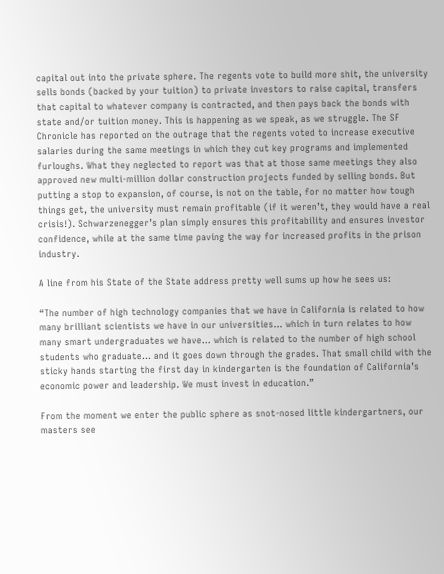capital out into the private sphere. The regents vote to build more shit, the university sells bonds (backed by your tuition) to private investors to raise capital, transfers that capital to whatever company is contracted, and then pays back the bonds with state and/or tuition money. This is happening as we speak, as we struggle. The SF Chronicle has reported on the outrage that the regents voted to increase executive salaries during the same meetings in which they cut key programs and implemented furloughs. What they neglected to report was that at those same meetings they also approved new multi-million dollar construction projects funded by selling bonds. But putting a stop to expansion, of course, is not on the table, for no matter how tough things get, the university must remain profitable (if it weren’t, they would have a real crisis!). Schwarzenegger’s plan simply ensures this profitability and ensures investor confidence, while at the same time paving the way for increased profits in the prison industry.

A line from his State of the State address pretty well sums up how he sees us:

“The number of high technology companies that we have in California is related to how many brilliant scientists we have in our universities… which in turn relates to how many smart undergraduates we have… which is related to the number of high school students who graduate… and it goes down through the grades. That small child with the sticky hands starting the first day in kindergarten is the foundation of California’s economic power and leadership. We must invest in education.”

From the moment we enter the public sphere as snot-nosed little kindergartners, our masters see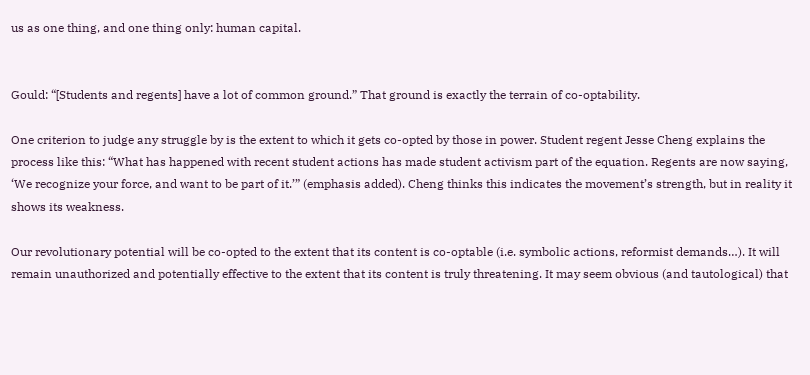us as one thing, and one thing only: human capital.


Gould: “[Students and regents] have a lot of common ground.” That ground is exactly the terrain of co-optability.

One criterion to judge any struggle by is the extent to which it gets co-opted by those in power. Student regent Jesse Cheng explains the process like this: “What has happened with recent student actions has made student activism part of the equation. Regents are now saying, ‘We recognize your force, and want to be part of it.’” (emphasis added). Cheng thinks this indicates the movement’s strength, but in reality it shows its weakness.

Our revolutionary potential will be co-opted to the extent that its content is co-optable (i.e. symbolic actions, reformist demands…). It will remain unauthorized and potentially effective to the extent that its content is truly threatening. It may seem obvious (and tautological) that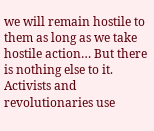we will remain hostile to them as long as we take hostile action… But there is nothing else to it. Activists and revolutionaries use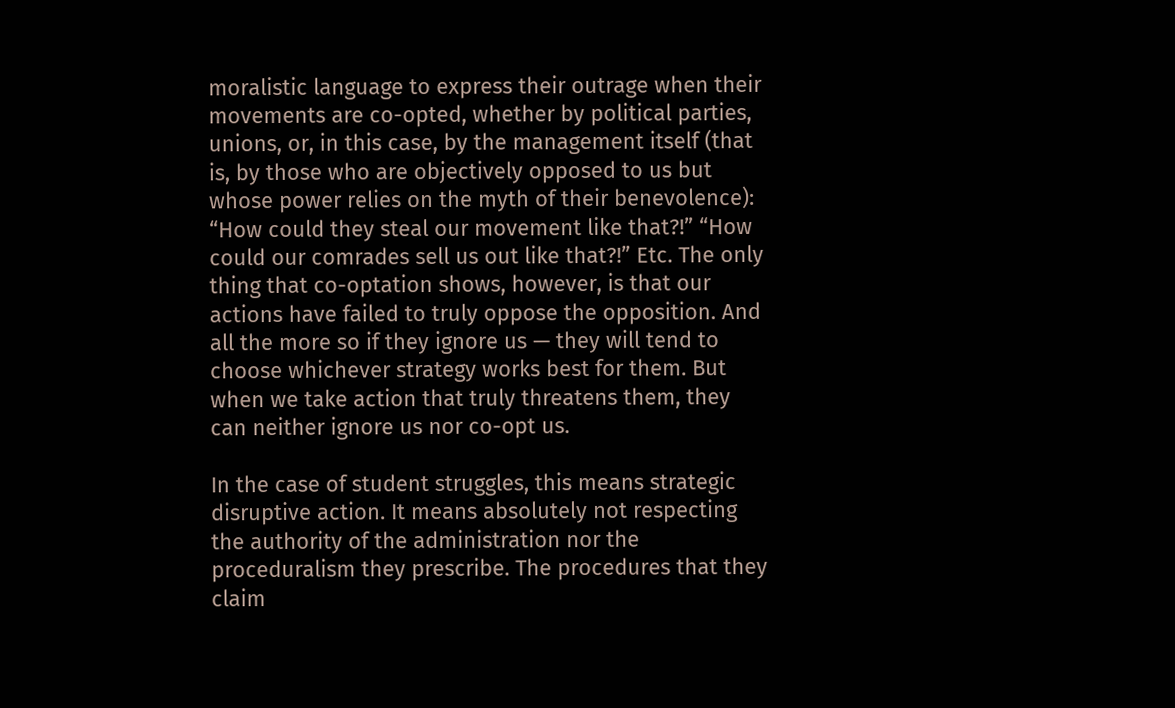moralistic language to express their outrage when their movements are co-opted, whether by political parties, unions, or, in this case, by the management itself (that is, by those who are objectively opposed to us but whose power relies on the myth of their benevolence): “How could they steal our movement like that?!” “How could our comrades sell us out like that?!” Etc. The only thing that co-optation shows, however, is that our actions have failed to truly oppose the opposition. And all the more so if they ignore us — they will tend to choose whichever strategy works best for them. But when we take action that truly threatens them, they can neither ignore us nor co-opt us.

In the case of student struggles, this means strategic disruptive action. It means absolutely not respecting the authority of the administration nor the proceduralism they prescribe. The procedures that they claim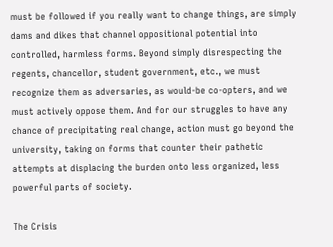must be followed if you really want to change things, are simply dams and dikes that channel oppositional potential into controlled, harmless forms. Beyond simply disrespecting the regents, chancellor, student government, etc., we must recognize them as adversaries, as would-be co-opters, and we must actively oppose them. And for our struggles to have any chance of precipitating real change, action must go beyond the university, taking on forms that counter their pathetic attempts at displacing the burden onto less organized, less powerful parts of society.

The Crisis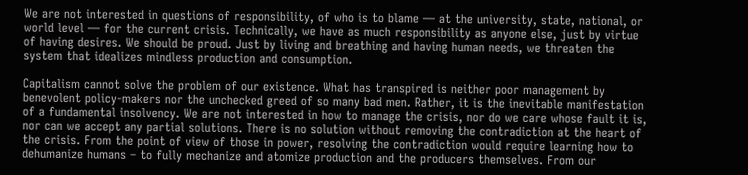We are not interested in questions of responsibility, of who is to blame — at the university, state, national, or world level — for the current crisis. Technically, we have as much responsibility as anyone else, just by virtue of having desires. We should be proud. Just by living and breathing and having human needs, we threaten the system that idealizes mindless production and consumption.

Capitalism cannot solve the problem of our existence. What has transpired is neither poor management by benevolent policy-makers nor the unchecked greed of so many bad men. Rather, it is the inevitable manifestation of a fundamental insolvency. We are not interested in how to manage the crisis, nor do we care whose fault it is, nor can we accept any partial solutions. There is no solution without removing the contradiction at the heart of the crisis. From the point of view of those in power, resolving the contradiction would require learning how to dehumanize humans – to fully mechanize and atomize production and the producers themselves. From our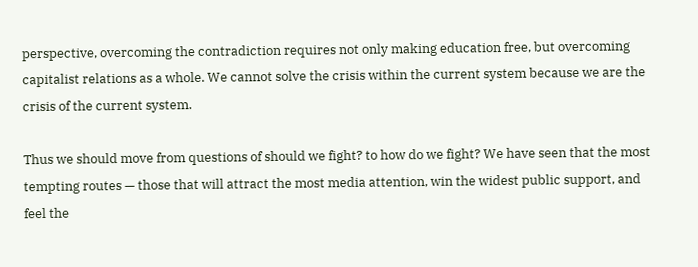perspective, overcoming the contradiction requires not only making education free, but overcoming capitalist relations as a whole. We cannot solve the crisis within the current system because we are the crisis of the current system.

Thus we should move from questions of should we fight? to how do we fight? We have seen that the most tempting routes — those that will attract the most media attention, win the widest public support, and feel the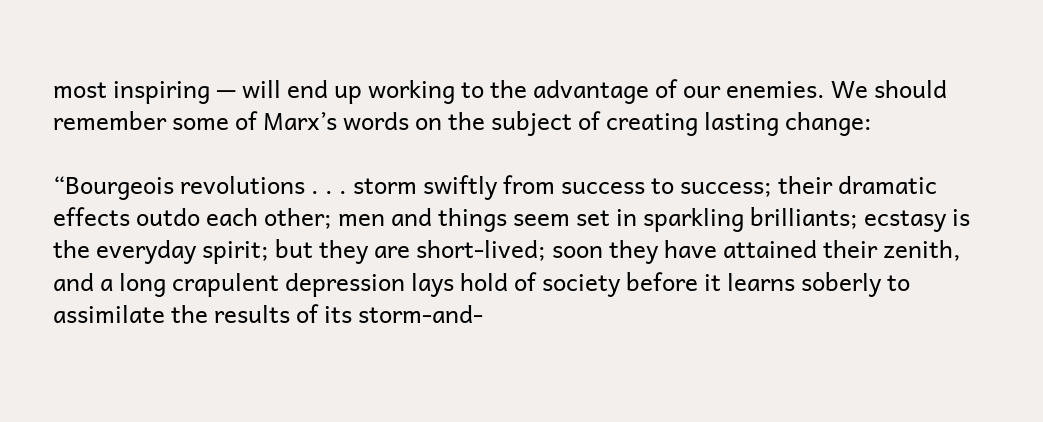most inspiring — will end up working to the advantage of our enemies. We should remember some of Marx’s words on the subject of creating lasting change:

“Bourgeois revolutions . . . storm swiftly from success to success; their dramatic effects outdo each other; men and things seem set in sparkling brilliants; ecstasy is the everyday spirit; but they are short-lived; soon they have attained their zenith, and a long crapulent depression lays hold of society before it learns soberly to assimilate the results of its storm-and-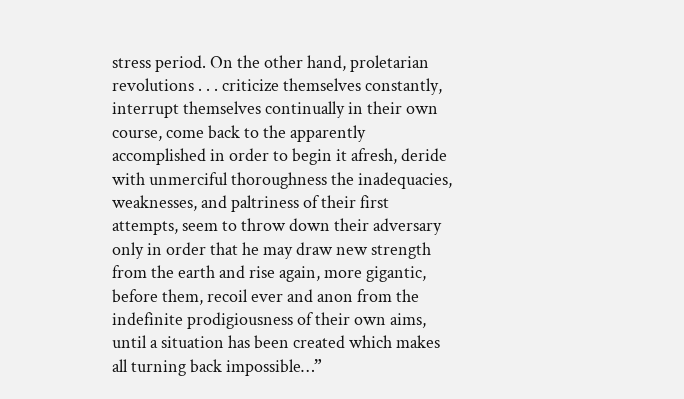stress period. On the other hand, proletarian revolutions . . . criticize themselves constantly, interrupt themselves continually in their own course, come back to the apparently accomplished in order to begin it afresh, deride with unmerciful thoroughness the inadequacies, weaknesses, and paltriness of their first attempts, seem to throw down their adversary only in order that he may draw new strength from the earth and rise again, more gigantic, before them, recoil ever and anon from the indefinite prodigiousness of their own aims, until a situation has been created which makes all turning back impossible…”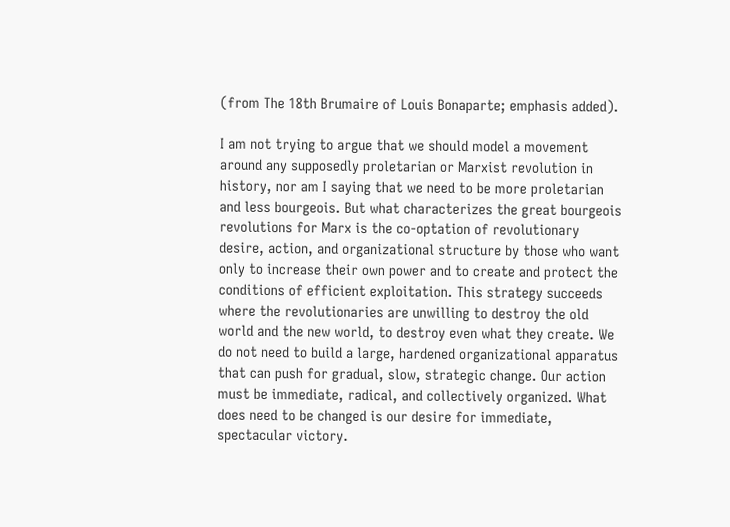(from The 18th Brumaire of Louis Bonaparte; emphasis added).

I am not trying to argue that we should model a movement around any supposedly proletarian or Marxist revolution in history, nor am I saying that we need to be more proletarian and less bourgeois. But what characterizes the great bourgeois revolutions for Marx is the co-optation of revolutionary desire, action, and organizational structure by those who want only to increase their own power and to create and protect the conditions of efficient exploitation. This strategy succeeds where the revolutionaries are unwilling to destroy the old world and the new world, to destroy even what they create. We do not need to build a large, hardened organizational apparatus that can push for gradual, slow, strategic change. Our action must be immediate, radical, and collectively organized. What does need to be changed is our desire for immediate, spectacular victory.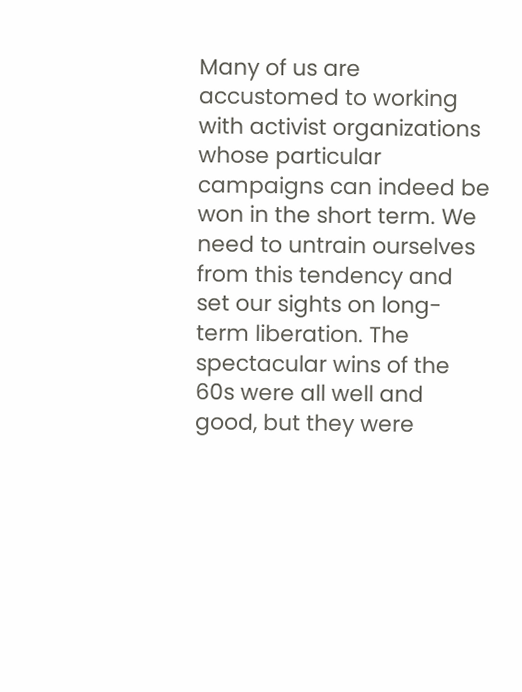Many of us are accustomed to working with activist organizations whose particular campaigns can indeed be won in the short term. We need to untrain ourselves from this tendency and set our sights on long-term liberation. The spectacular wins of the 60s were all well and good, but they were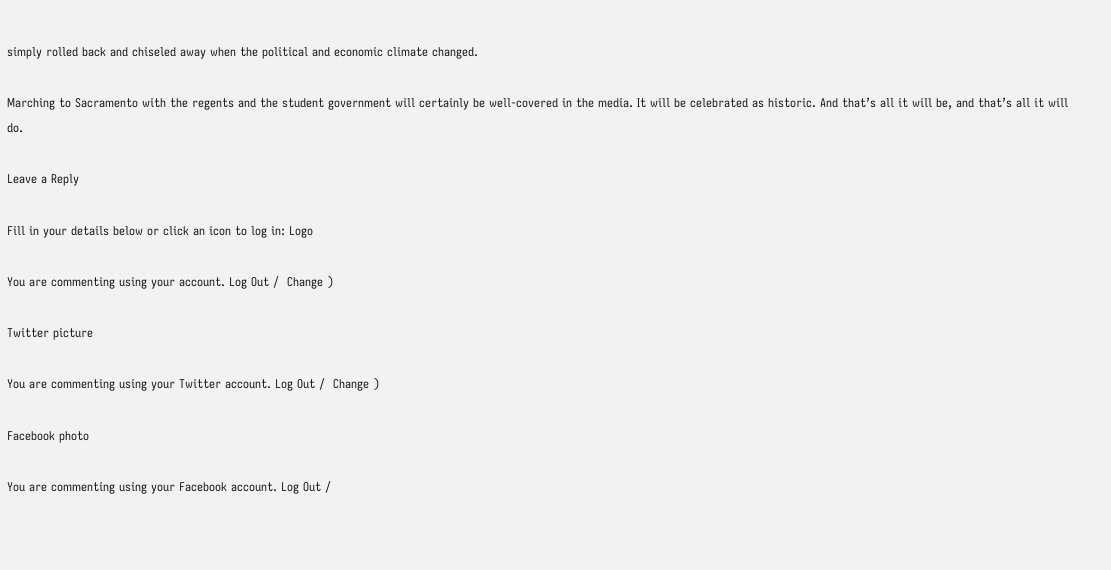simply rolled back and chiseled away when the political and economic climate changed.

Marching to Sacramento with the regents and the student government will certainly be well-covered in the media. It will be celebrated as historic. And that’s all it will be, and that’s all it will do.

Leave a Reply

Fill in your details below or click an icon to log in: Logo

You are commenting using your account. Log Out /  Change )

Twitter picture

You are commenting using your Twitter account. Log Out /  Change )

Facebook photo

You are commenting using your Facebook account. Log Out /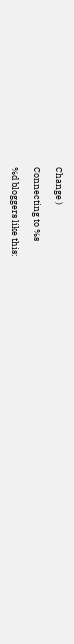Change )

Connecting to %s

%d bloggers like this: